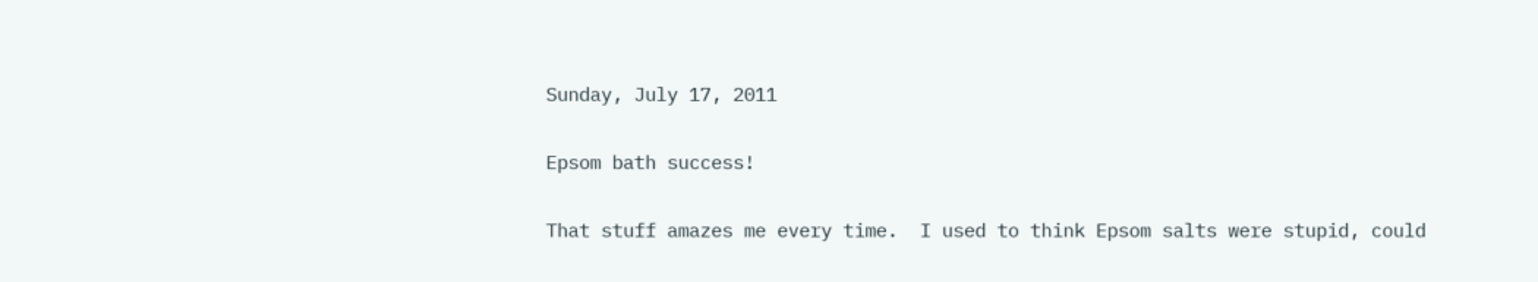Sunday, July 17, 2011

Epsom bath success!

That stuff amazes me every time.  I used to think Epsom salts were stupid, could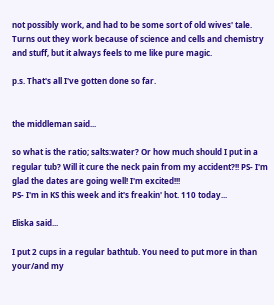not possibly work, and had to be some sort of old wives' tale.  Turns out they work because of science and cells and chemistry and stuff, but it always feels to me like pure magic.

p.s. That's all I've gotten done so far.


the middleman said...

so what is the ratio; salts:water? Or how much should I put in a regular tub? Will it cure the neck pain from my accident?!! PS- I'm glad the dates are going well! I'm excited!!!
PS- I'm in KS this week and it's freakin' hot. 110 today...

Eliska said...

I put 2 cups in a regular bathtub. You need to put more in than your/and my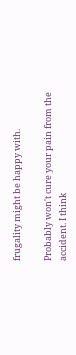frugality might be happy with.

Probably won't cure your pain from the accident. I think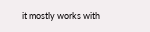it mostly works with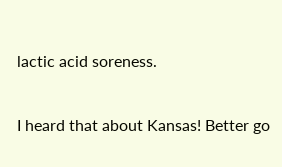lactic acid soreness.

I heard that about Kansas! Better go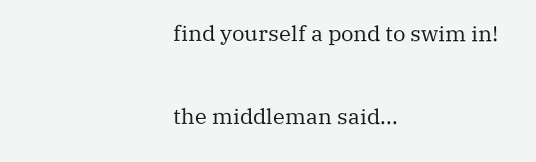find yourself a pond to swim in!

the middleman said...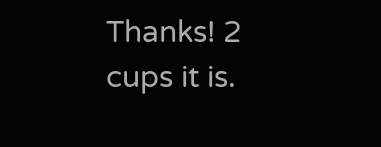Thanks! 2 cups it is.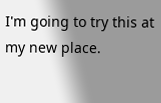I'm going to try this at my new place.